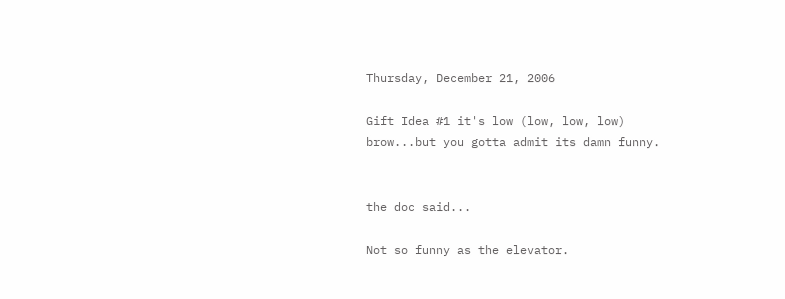Thursday, December 21, 2006

Gift Idea #1 it's low (low, low, low) brow...but you gotta admit its damn funny.


the doc said...

Not so funny as the elevator.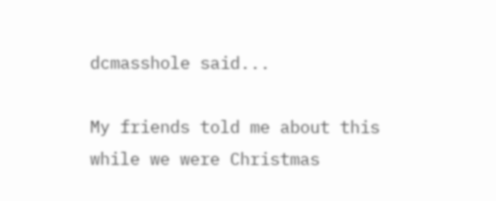dcmasshole said...

My friends told me about this while we were Christmas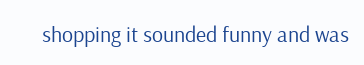shopping it sounded funny and was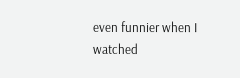even funnier when I watched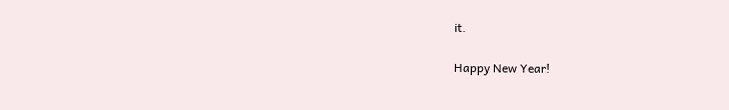it.

Happy New Year!